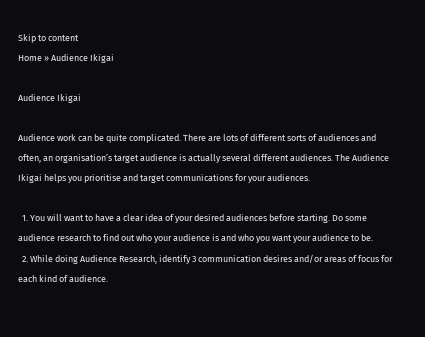Skip to content
Home » Audience Ikigai

Audience Ikigai

Audience work can be quite complicated. There are lots of different sorts of audiences and often, an organisation’s target audience is actually several different audiences. The Audience Ikigai helps you prioritise and target communications for your audiences.

  1. You will want to have a clear idea of your desired audiences before starting. Do some audience research to find out who your audience is and who you want your audience to be.
  2. While doing Audience Research, identify 3 communication desires and/or areas of focus for each kind of audience.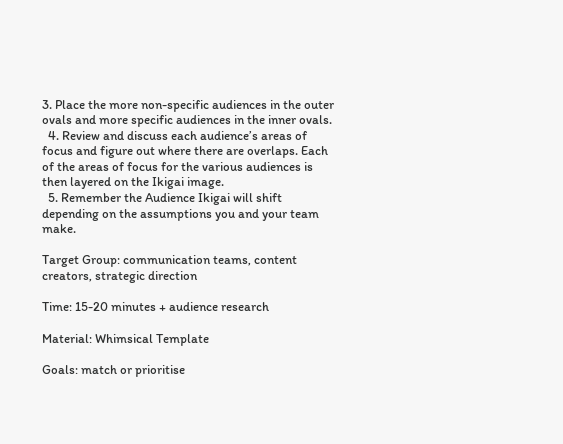3. Place the more non-specific audiences in the outer ovals and more specific audiences in the inner ovals.
  4. Review and discuss each audience’s areas of focus and figure out where there are overlaps. Each of the areas of focus for the various audiences is then layered on the Ikigai image.
  5. Remember the Audience Ikigai will shift depending on the assumptions you and your team make.

Target Group: communication teams, content creators, strategic direction

Time: 15-20 minutes + audience research

Material: Whimsical Template

Goals: match or prioritise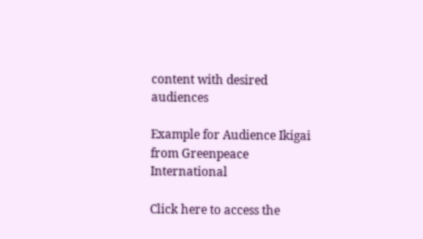content with desired audiences

Example for Audience Ikigai from Greenpeace International

Click here to access the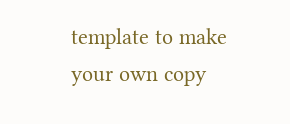template to make your own copy